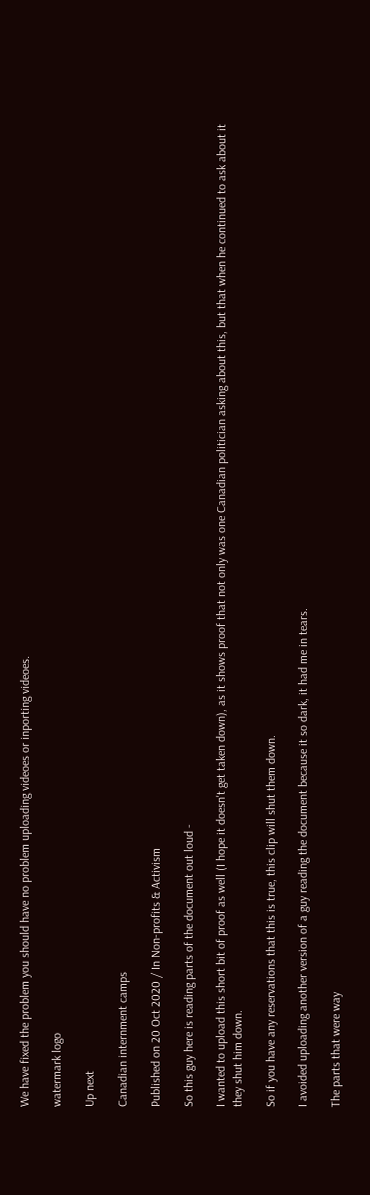We have fixed the problem you should have no problem uploading videoes or inporting videoes.

watermark logo

Up next

Canadian internment camps

Published on 20 Oct 2020 / In Non-profits & Activism

So this guy here is reading parts of the document out loud -

I wanted to upload this short bit of proof as well (I hope it doesn't get taken down), as it shows proof that not only was one Canadian politician asking about this, but that when he continued to ask about it they shut him down.

So if you have any reservations that this is true, this clip will shut them down.

I avoided uploading another version of a guy reading the document because it so dark, it had me in tears.

The parts that were way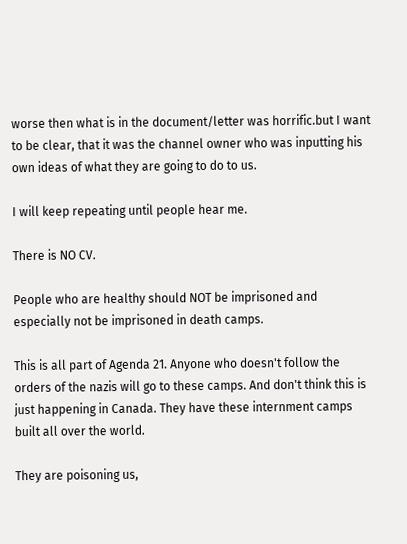worse then what is in the document/letter was horrific.but I want to be clear, that it was the channel owner who was inputting his own ideas of what they are going to do to us.

I will keep repeating until people hear me.

There is NO CV.

People who are healthy should NOT be imprisoned and especially not be imprisoned in death camps.

This is all part of Agenda 21. Anyone who doesn't follow the orders of the nazis will go to these camps. And don't think this is just happening in Canada. They have these internment camps built all over the world.

They are poisoning us,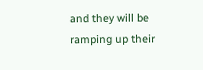and they will be ramping up their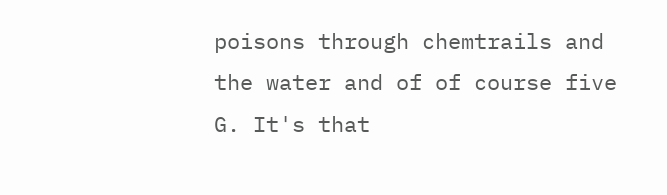poisons through chemtrails and the water and of of course five G. It's that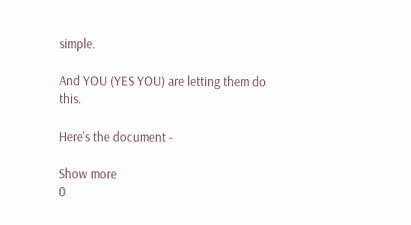simple.

And YOU (YES YOU) are letting them do this.

Here's the document -

Show more
0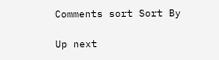Comments sort Sort By

Up next